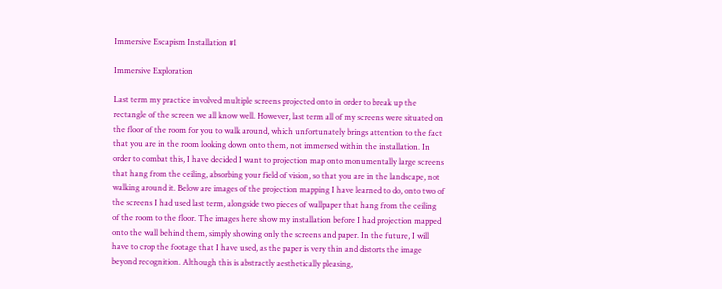Immersive Escapism Installation #1

Immersive Exploration

Last term my practice involved multiple screens projected onto in order to break up the rectangle of the screen we all know well. However, last term all of my screens were situated on the floor of the room for you to walk around, which unfortunately brings attention to the fact that you are in the room looking down onto them, not immersed within the installation. In order to combat this, I have decided I want to projection map onto monumentally large screens that hang from the ceiling, absorbing your field of vision, so that you are in the landscape, not walking around it. Below are images of the projection mapping I have learned to do, onto two of the screens I had used last term, alongside two pieces of wallpaper that hang from the ceiling of the room to the floor. The images here show my installation before I had projection mapped onto the wall behind them, simply showing only the screens and paper. In the future, I will have to crop the footage that I have used, as the paper is very thin and distorts the image beyond recognition. Although this is abstractly aesthetically pleasing,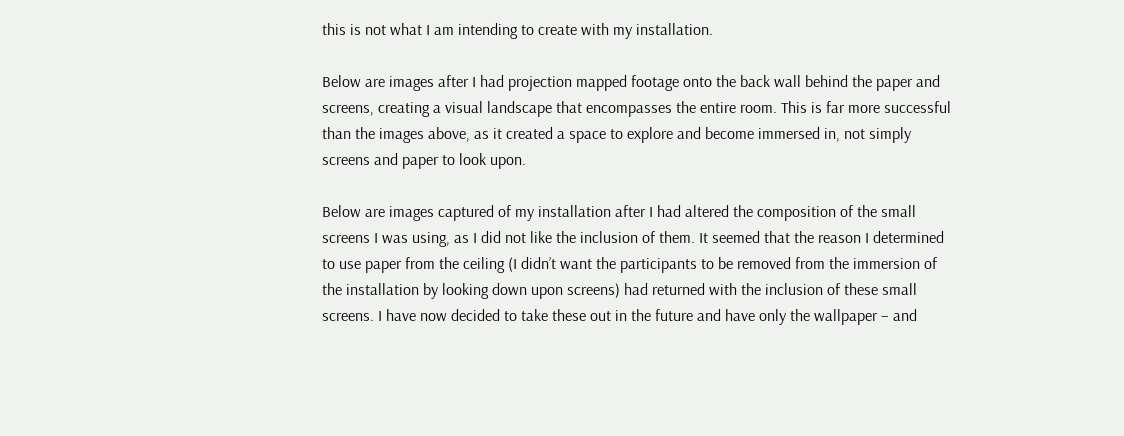this is not what I am intending to create with my installation.

Below are images after I had projection mapped footage onto the back wall behind the paper and screens, creating a visual landscape that encompasses the entire room. This is far more successful than the images above, as it created a space to explore and become immersed in, not simply screens and paper to look upon.

Below are images captured of my installation after I had altered the composition of the small screens I was using, as I did not like the inclusion of them. It seemed that the reason I determined to use paper from the ceiling (I didn’t want the participants to be removed from the immersion of the installation by looking down upon screens) had returned with the inclusion of these small screens. I have now decided to take these out in the future and have only the wallpaper – and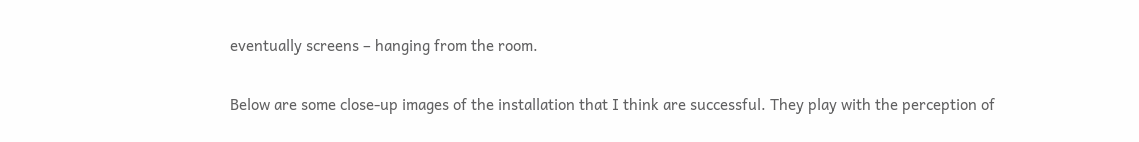eventually screens – hanging from the room.

Below are some close-up images of the installation that I think are successful. They play with the perception of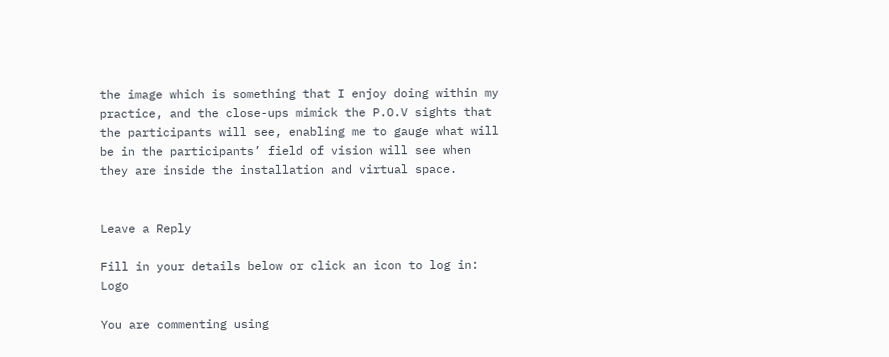the image which is something that I enjoy doing within my practice, and the close-ups mimick the P.O.V sights that the participants will see, enabling me to gauge what will be in the participants’ field of vision will see when they are inside the installation and virtual space.


Leave a Reply

Fill in your details below or click an icon to log in: Logo

You are commenting using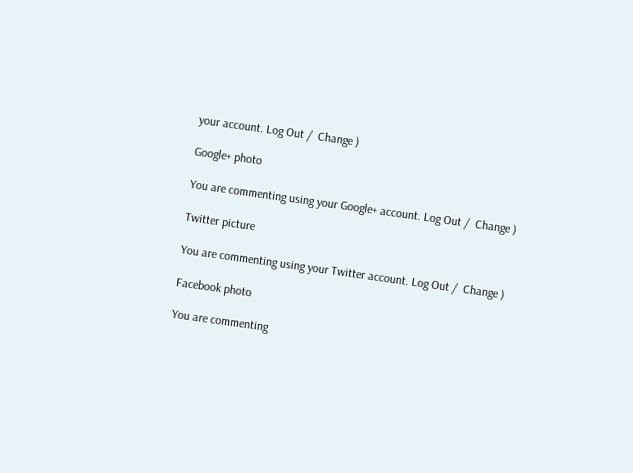your account. Log Out /  Change )

Google+ photo

You are commenting using your Google+ account. Log Out /  Change )

Twitter picture

You are commenting using your Twitter account. Log Out /  Change )

Facebook photo

You are commenting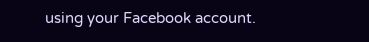using your Facebook account.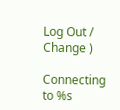Log Out /  Change )

Connecting to %s